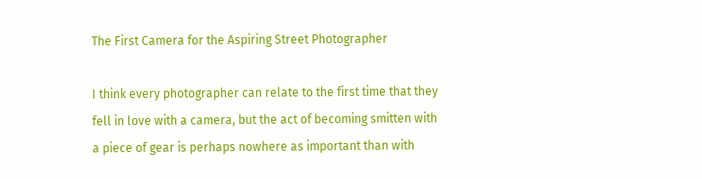The First Camera for the Aspiring Street Photographer

I think every photographer can relate to the first time that they fell in love with a camera, but the act of becoming smitten with a piece of gear is perhaps nowhere as important than with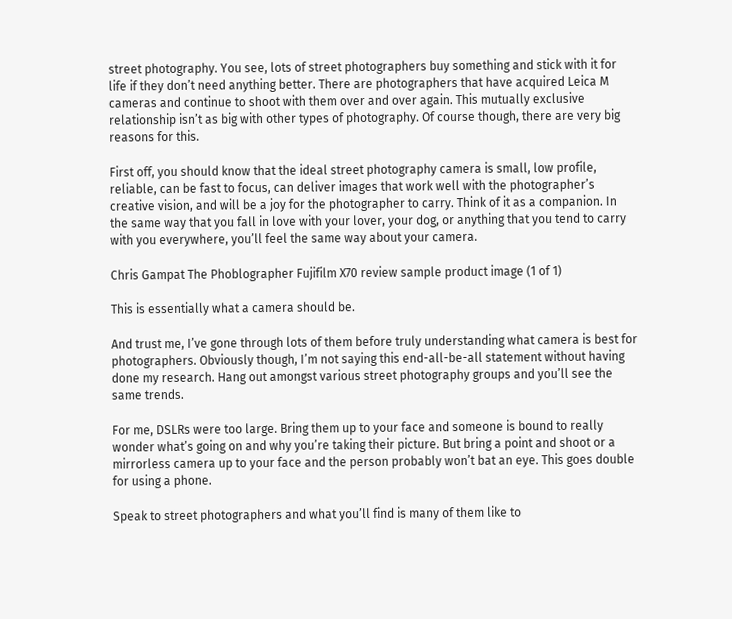street photography. You see, lots of street photographers buy something and stick with it for life if they don’t need anything better. There are photographers that have acquired Leica M cameras and continue to shoot with them over and over again. This mutually exclusive relationship isn’t as big with other types of photography. Of course though, there are very big reasons for this.

First off, you should know that the ideal street photography camera is small, low profile, reliable, can be fast to focus, can deliver images that work well with the photographer’s creative vision, and will be a joy for the photographer to carry. Think of it as a companion. In the same way that you fall in love with your lover, your dog, or anything that you tend to carry with you everywhere, you’ll feel the same way about your camera.

Chris Gampat The Phoblographer Fujifilm X70 review sample product image (1 of 1)

This is essentially what a camera should be.

And trust me, I’ve gone through lots of them before truly understanding what camera is best for photographers. Obviously though, I’m not saying this end-all-be-all statement without having done my research. Hang out amongst various street photography groups and you’ll see the same trends.

For me, DSLRs were too large. Bring them up to your face and someone is bound to really wonder what’s going on and why you’re taking their picture. But bring a point and shoot or a mirrorless camera up to your face and the person probably won’t bat an eye. This goes double for using a phone.

Speak to street photographers and what you’ll find is many of them like to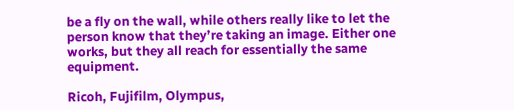be a fly on the wall, while others really like to let the person know that they’re taking an image. Either one works, but they all reach for essentially the same equipment.

Ricoh, Fujifilm, Olympus,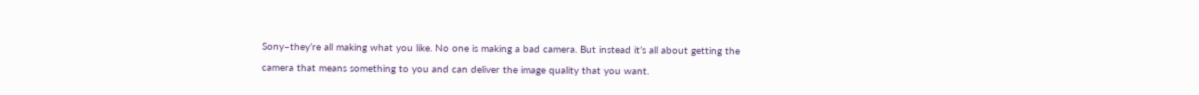Sony–they’re all making what you like. No one is making a bad camera. But instead it’s all about getting the camera that means something to you and can deliver the image quality that you want.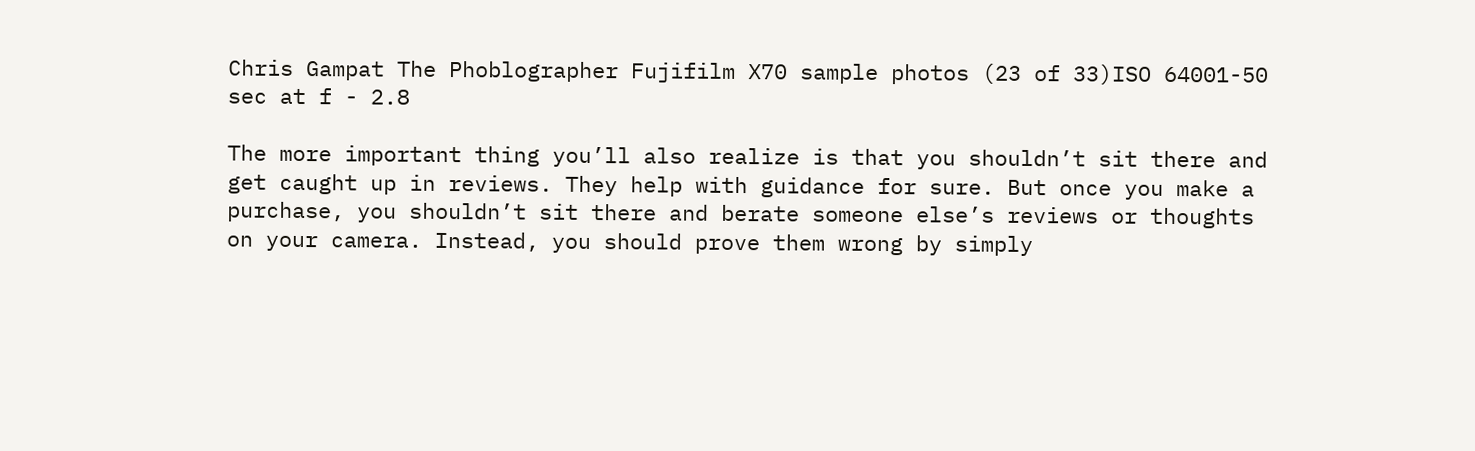Chris Gampat The Phoblographer Fujifilm X70 sample photos (23 of 33)ISO 64001-50 sec at f - 2.8

The more important thing you’ll also realize is that you shouldn’t sit there and get caught up in reviews. They help with guidance for sure. But once you make a purchase, you shouldn’t sit there and berate someone else’s reviews or thoughts on your camera. Instead, you should prove them wrong by simply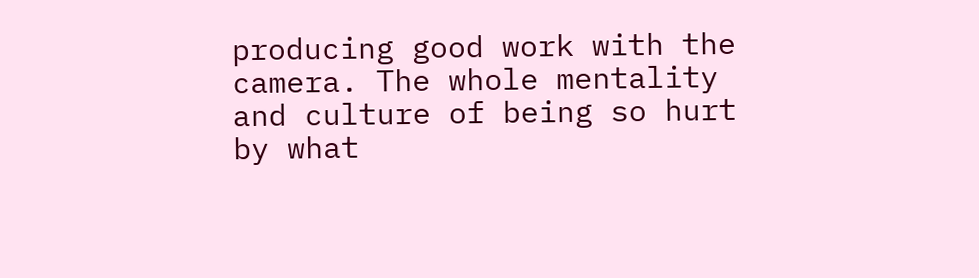producing good work with the camera. The whole mentality and culture of being so hurt by what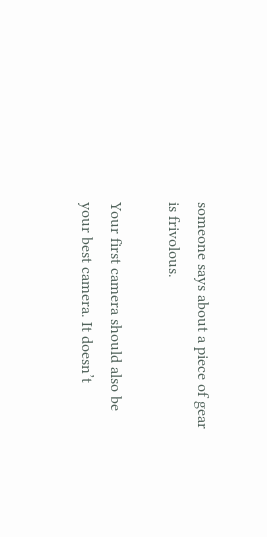someone says about a piece of gear is frivolous.

Your first camera should also be your best camera. It doesn’t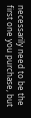necessarily need to be the first one you purchase, but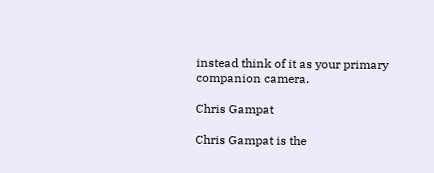instead think of it as your primary companion camera.

Chris Gampat

Chris Gampat is the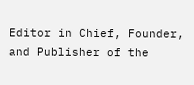Editor in Chief, Founder, and Publisher of the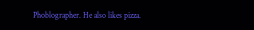Phoblographer. He also likes pizza.